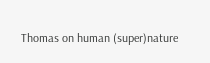Thomas on human (super)nature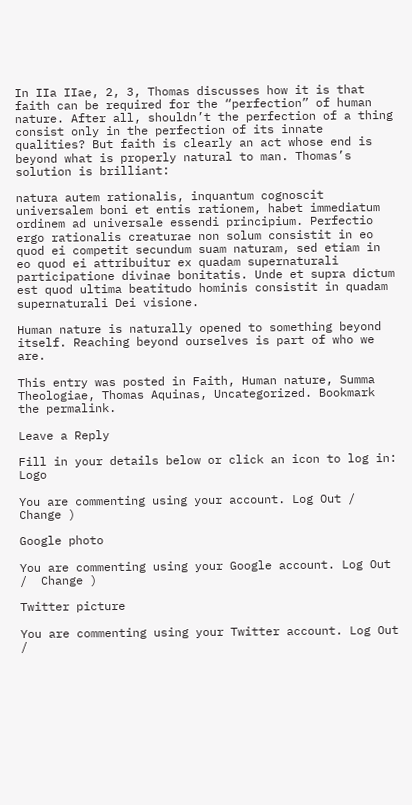In IIa IIae, 2, 3, Thomas discusses how it is that faith can be required for the “perfection” of human nature. After all, shouldn’t the perfection of a thing consist only in the perfection of its innate qualities? But faith is clearly an act whose end is beyond what is properly natural to man. Thomas’s solution is brilliant:

natura autem rationalis, inquantum cognoscit universalem boni et entis rationem, habet immediatum ordinem ad universale essendi principium. Perfectio ergo rationalis creaturae non solum consistit in eo quod ei competit secundum suam naturam, sed etiam in eo quod ei attribuitur ex quadam supernaturali participatione divinae bonitatis. Unde et supra dictum est quod ultima beatitudo hominis consistit in quadam supernaturali Dei visione.

Human nature is naturally opened to something beyond itself. Reaching beyond ourselves is part of who we are.

This entry was posted in Faith, Human nature, Summa Theologiae, Thomas Aquinas, Uncategorized. Bookmark the permalink.

Leave a Reply

Fill in your details below or click an icon to log in: Logo

You are commenting using your account. Log Out /  Change )

Google photo

You are commenting using your Google account. Log Out /  Change )

Twitter picture

You are commenting using your Twitter account. Log Out /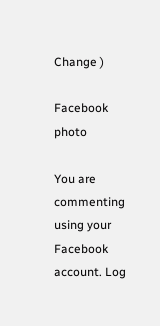Change )

Facebook photo

You are commenting using your Facebook account. Log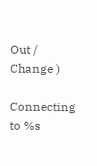Out /  Change )

Connecting to %s